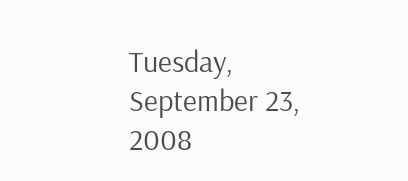Tuesday, September 23, 2008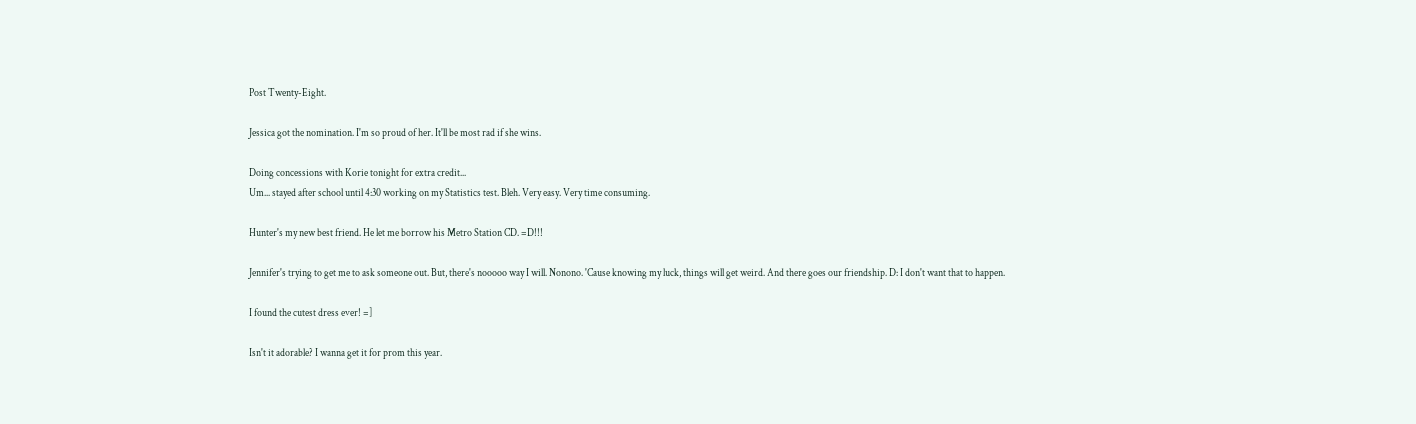Post Twenty-Eight.

Jessica got the nomination. I'm so proud of her. It'll be most rad if she wins.

Doing concessions with Korie tonight for extra credit...
Um... stayed after school until 4:30 working on my Statistics test. Bleh. Very easy. Very time consuming.

Hunter's my new best friend. He let me borrow his Metro Station CD. =D!!!

Jennifer's trying to get me to ask someone out. But, there's nooooo way I will. Nonono. 'Cause knowing my luck, things will get weird. And there goes our friendship. D: I don't want that to happen.

I found the cutest dress ever! =]

Isn't it adorable? I wanna get it for prom this year.